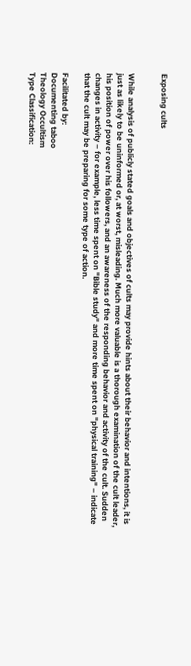Exposing cults


While analysis of publicly stated goals and objectives of cults may provide hints about their behavior and intentions, it is just as likely to be uninformed or, at worst, misleading. Much more valuable is a thorough examination of the cult leader, his position of power over his followers, and an awareness of the responding behavior and activity of the cult. Sudden changes in activity – for example, less time spent on "Bible study" and more time spent on "physical training" – indicate that the cult may be preparing for some type of action.

Facilitated by:
Documenting taboo
Theology Occultism
Type Classification: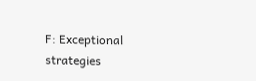F: Exceptional strategies